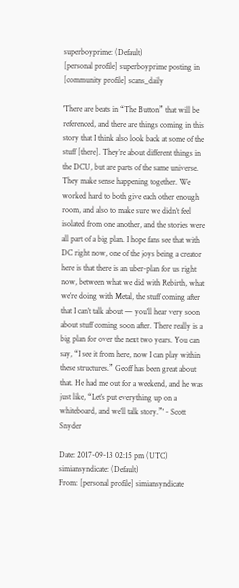superboyprime: (Default)
[personal profile] superboyprime posting in [community profile] scans_daily

'There are beats in “The Button” that will be referenced, and there are things coming in this story that I think also look back at some of the stuff [there]. They’re about different things in the DCU, but are parts of the same universe. They make sense happening together. We worked hard to both give each other enough room, and also to make sure we didn’t feel isolated from one another, and the stories were all part of a big plan. I hope fans see that with DC right now, one of the joys being a creator here is that there is an uber-plan for us right now, between what we did with Rebirth, what we’re doing with Metal, the stuff coming after that I can’t talk about — you’ll hear very soon about stuff coming soon after. There really is a big plan for over the next two years. You can say, “I see it from here, now I can play within these structures.” Geoff has been great about that. He had me out for a weekend, and he was just like, “Let’s put everything up on a whiteboard, and we’ll talk story.”' - Scott Snyder

Date: 2017-09-13 02:15 pm (UTC)
simiansyndicate: (Default)
From: [personal profile] simiansyndicate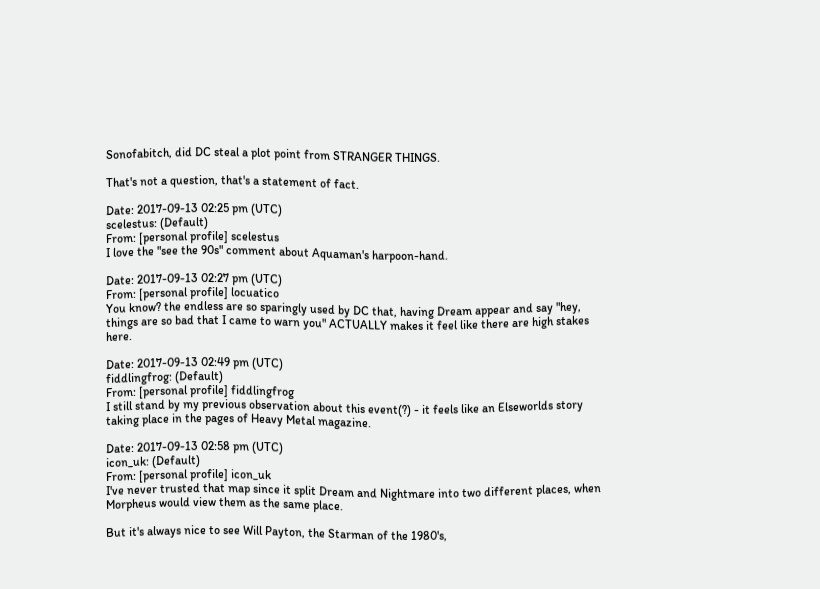Sonofabitch, did DC steal a plot point from STRANGER THINGS.

That's not a question, that's a statement of fact.

Date: 2017-09-13 02:25 pm (UTC)
scelestus: (Default)
From: [personal profile] scelestus
I love the "see the 90s" comment about Aquaman's harpoon-hand.

Date: 2017-09-13 02:27 pm (UTC)
From: [personal profile] locuatico
You know? the endless are so sparingly used by DC that, having Dream appear and say "hey, things are so bad that I came to warn you" ACTUALLY makes it feel like there are high stakes here.

Date: 2017-09-13 02:49 pm (UTC)
fiddlingfrog: (Default)
From: [personal profile] fiddlingfrog
I still stand by my previous observation about this event(?) - it feels like an Elseworlds story taking place in the pages of Heavy Metal magazine.

Date: 2017-09-13 02:58 pm (UTC)
icon_uk: (Default)
From: [personal profile] icon_uk
I've never trusted that map since it split Dream and Nightmare into two different places, when Morpheus would view them as the same place.

But it's always nice to see Will Payton, the Starman of the 1980's,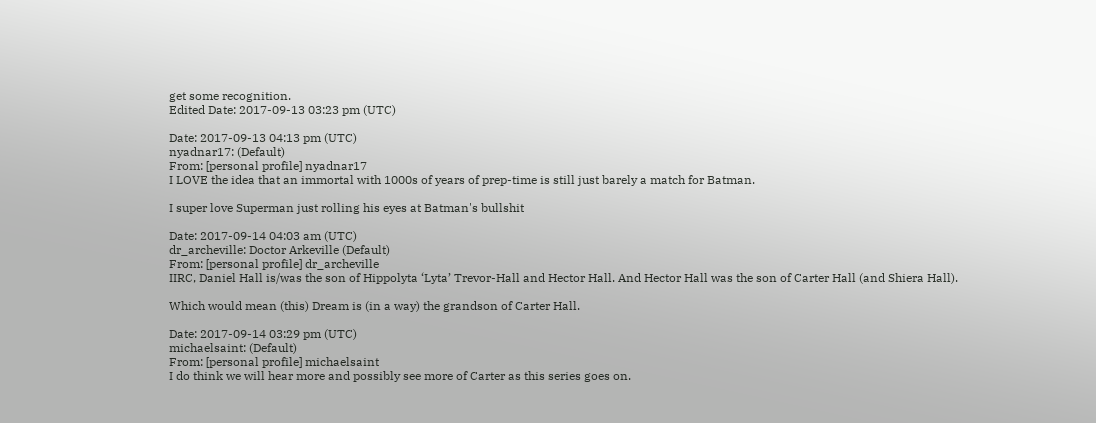get some recognition.
Edited Date: 2017-09-13 03:23 pm (UTC)

Date: 2017-09-13 04:13 pm (UTC)
nyadnar17: (Default)
From: [personal profile] nyadnar17
I LOVE the idea that an immortal with 1000s of years of prep-time is still just barely a match for Batman.

I super love Superman just rolling his eyes at Batman's bullshit

Date: 2017-09-14 04:03 am (UTC)
dr_archeville: Doctor Arkeville (Default)
From: [personal profile] dr_archeville
IIRC, Daniel Hall is/was the son of Hippolyta ‘Lyta’ Trevor-Hall and Hector Hall. And Hector Hall was the son of Carter Hall (and Shiera Hall).

Which would mean (this) Dream is (in a way) the grandson of Carter Hall.

Date: 2017-09-14 03:29 pm (UTC)
michaelsaint: (Default)
From: [personal profile] michaelsaint
I do think we will hear more and possibly see more of Carter as this series goes on.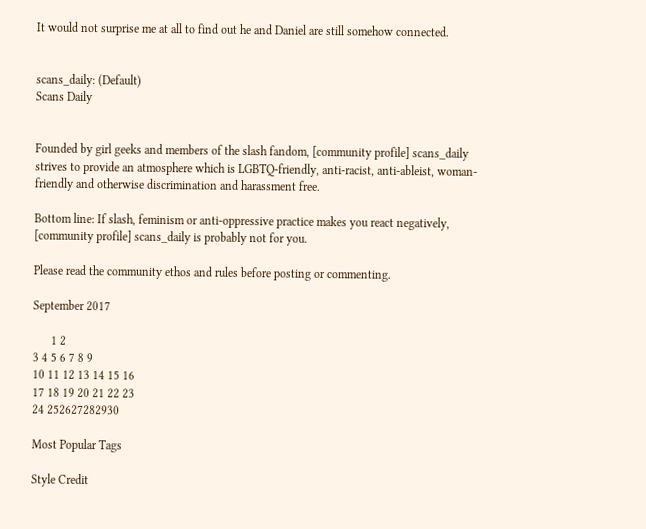It would not surprise me at all to find out he and Daniel are still somehow connected.


scans_daily: (Default)
Scans Daily


Founded by girl geeks and members of the slash fandom, [community profile] scans_daily strives to provide an atmosphere which is LGBTQ-friendly, anti-racist, anti-ableist, woman-friendly and otherwise discrimination and harassment free.

Bottom line: If slash, feminism or anti-oppressive practice makes you react negatively, [community profile] scans_daily is probably not for you.

Please read the community ethos and rules before posting or commenting.

September 2017

      1 2
3 4 5 6 7 8 9
10 11 12 13 14 15 16
17 18 19 20 21 22 23
24 252627282930

Most Popular Tags

Style Credit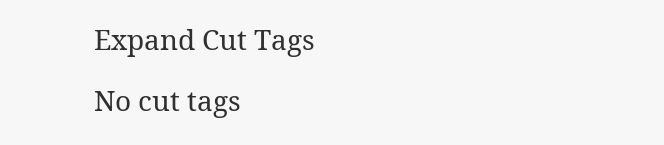Expand Cut Tags

No cut tags